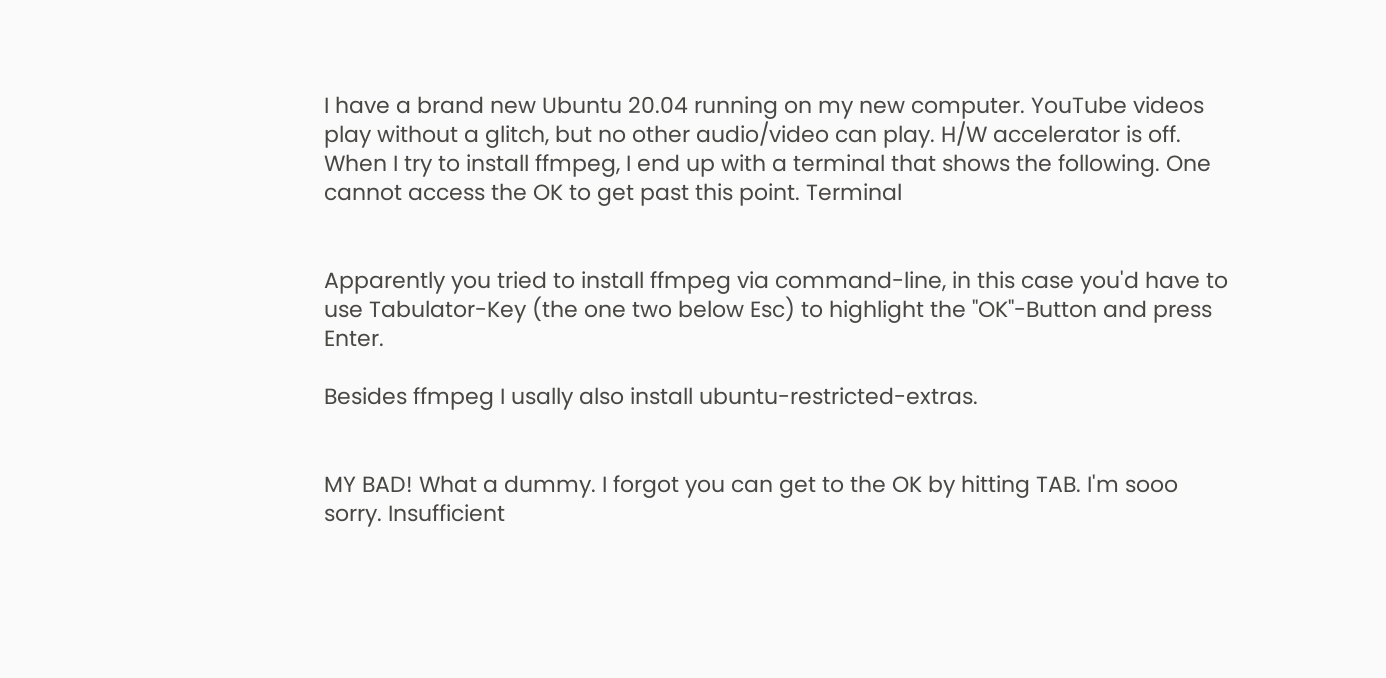I have a brand new Ubuntu 20.04 running on my new computer. YouTube videos play without a glitch, but no other audio/video can play. H/W accelerator is off. When I try to install ffmpeg, I end up with a terminal that shows the following. One cannot access the OK to get past this point. Terminal


Apparently you tried to install ffmpeg via command-line, in this case you'd have to use Tabulator-Key (the one two below Esc) to highlight the "OK"-Button and press Enter.

Besides ffmpeg I usally also install ubuntu-restricted-extras.


MY BAD! What a dummy. I forgot you can get to the OK by hitting TAB. I'm sooo sorry. Insufficient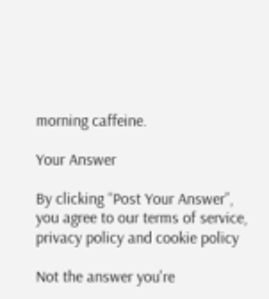morning caffeine.

Your Answer

By clicking “Post Your Answer”, you agree to our terms of service, privacy policy and cookie policy

Not the answer you're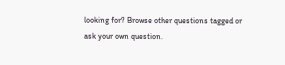looking for? Browse other questions tagged or ask your own question.